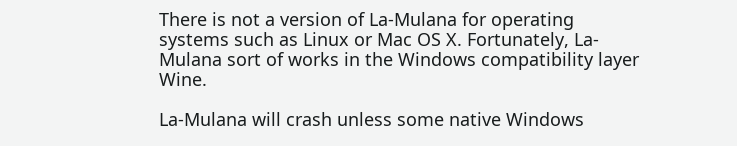There is not a version of La-Mulana for operating systems such as Linux or Mac OS X. Fortunately, La-Mulana sort of works in the Windows compatibility layer Wine.

La-Mulana will crash unless some native Windows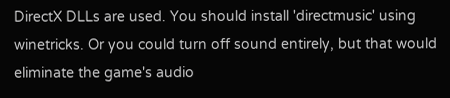DirectX DLLs are used. You should install 'directmusic' using winetricks. Or you could turn off sound entirely, but that would eliminate the game's audio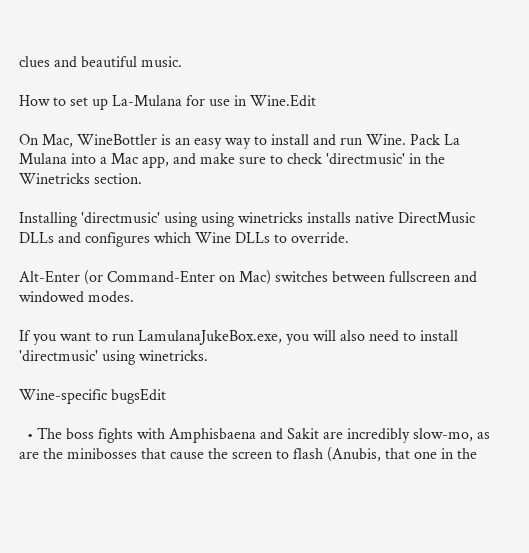clues and beautiful music.

How to set up La-Mulana for use in Wine.Edit

On Mac, WineBottler is an easy way to install and run Wine. Pack La Mulana into a Mac app, and make sure to check 'directmusic' in the Winetricks section.

Installing 'directmusic' using using winetricks installs native DirectMusic DLLs and configures which Wine DLLs to override.

Alt-Enter (or Command-Enter on Mac) switches between fullscreen and windowed modes.

If you want to run LamulanaJukeBox.exe, you will also need to install 'directmusic' using winetricks.

Wine-specific bugsEdit

  • The boss fights with Amphisbaena and Sakit are incredibly slow-mo, as are the minibosses that cause the screen to flash (Anubis, that one in the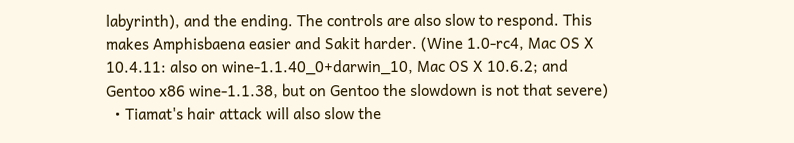labyrinth), and the ending. The controls are also slow to respond. This makes Amphisbaena easier and Sakit harder. (Wine 1.0-rc4, Mac OS X 10.4.11: also on wine-1.1.40_0+darwin_10, Mac OS X 10.6.2; and Gentoo x86 wine-1.1.38, but on Gentoo the slowdown is not that severe)
  • Tiamat's hair attack will also slow the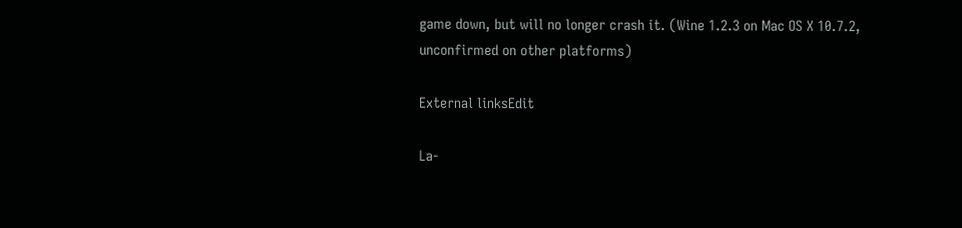game down, but will no longer crash it. (Wine 1.2.3 on Mac OS X 10.7.2, unconfirmed on other platforms)

External linksEdit

La-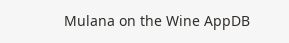Mulana on the Wine AppDB